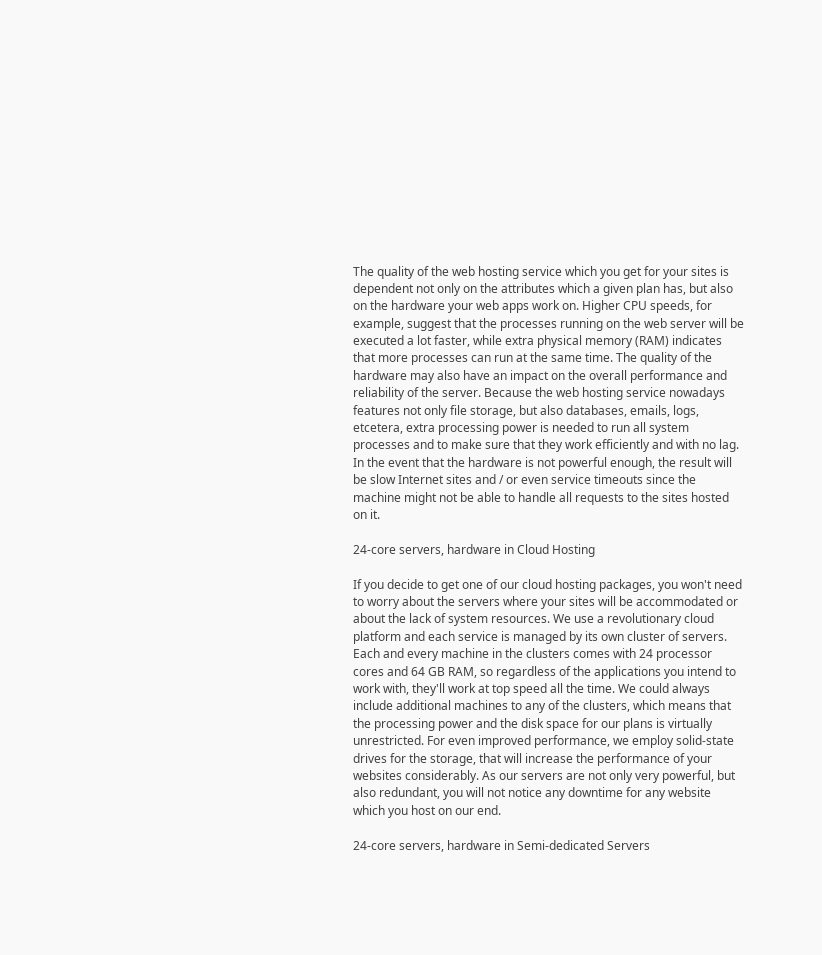The quality of the web hosting service which you get for your sites is dependent not only on the attributes which a given plan has, but also on the hardware your web apps work on. Higher CPU speeds, for example, suggest that the processes running on the web server will be executed a lot faster, while extra physical memory (RAM) indicates that more processes can run at the same time. The quality of the hardware may also have an impact on the overall performance and reliability of the server. Because the web hosting service nowadays features not only file storage, but also databases, emails, logs, etcetera, extra processing power is needed to run all system processes and to make sure that they work efficiently and with no lag. In the event that the hardware is not powerful enough, the result will be slow Internet sites and / or even service timeouts since the machine might not be able to handle all requests to the sites hosted on it.

24-core servers, hardware in Cloud Hosting

If you decide to get one of our cloud hosting packages, you won't need to worry about the servers where your sites will be accommodated or about the lack of system resources. We use a revolutionary cloud platform and each service is managed by its own cluster of servers. Each and every machine in the clusters comes with 24 processor cores and 64 GB RAM, so regardless of the applications you intend to work with, they'll work at top speed all the time. We could always include additional machines to any of the clusters, which means that the processing power and the disk space for our plans is virtually unrestricted. For even improved performance, we employ solid-state drives for the storage, that will increase the performance of your websites considerably. As our servers are not only very powerful, but also redundant, you will not notice any downtime for any website which you host on our end.

24-core servers, hardware in Semi-dedicated Servers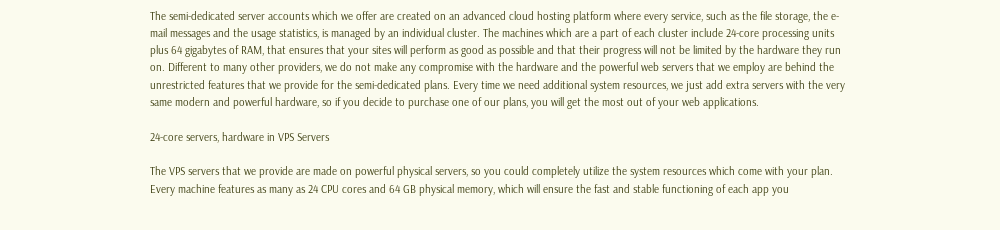The semi-dedicated server accounts which we offer are created on an advanced cloud hosting platform where every service, such as the file storage, the e-mail messages and the usage statistics, is managed by an individual cluster. The machines which are a part of each cluster include 24-core processing units plus 64 gigabytes of RAM, that ensures that your sites will perform as good as possible and that their progress will not be limited by the hardware they run on. Different to many other providers, we do not make any compromise with the hardware and the powerful web servers that we employ are behind the unrestricted features that we provide for the semi-dedicated plans. Every time we need additional system resources, we just add extra servers with the very same modern and powerful hardware, so if you decide to purchase one of our plans, you will get the most out of your web applications.

24-core servers, hardware in VPS Servers

The VPS servers that we provide are made on powerful physical servers, so you could completely utilize the system resources which come with your plan. Every machine features as many as 24 CPU cores and 64 GB physical memory, which will ensure the fast and stable functioning of each app you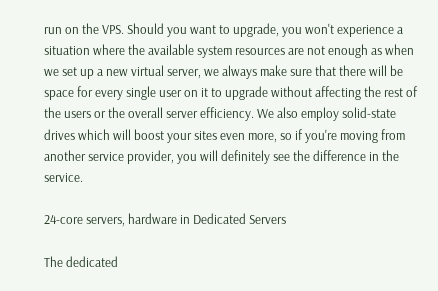run on the VPS. Should you want to upgrade, you won't experience a situation where the available system resources are not enough as when we set up a new virtual server, we always make sure that there will be space for every single user on it to upgrade without affecting the rest of the users or the overall server efficiency. We also employ solid-state drives which will boost your sites even more, so if you're moving from another service provider, you will definitely see the difference in the service.

24-core servers, hardware in Dedicated Servers

The dedicated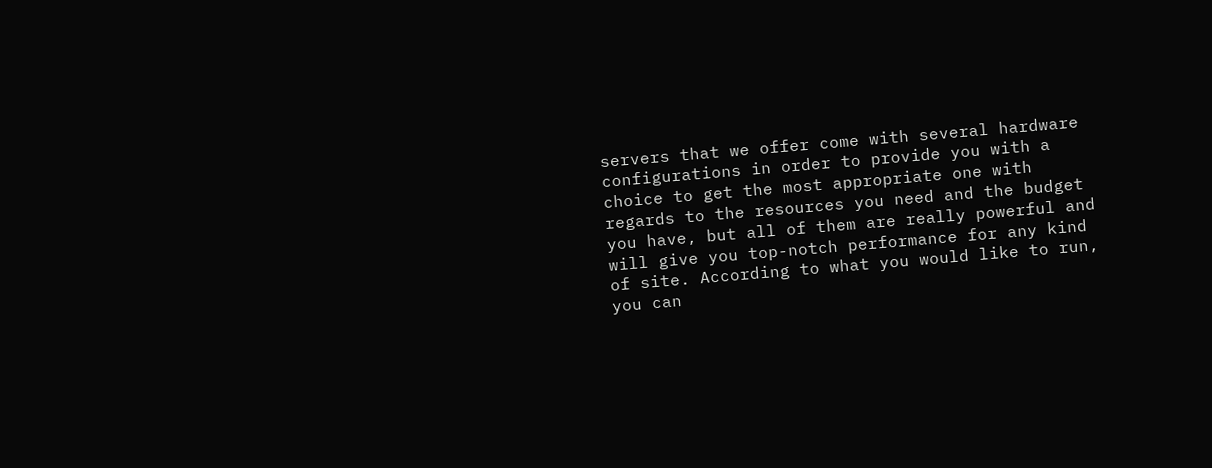servers that we offer come with several hardware configurations in order to provide you with a choice to get the most appropriate one with regards to the resources you need and the budget you have, but all of them are really powerful and will give you top-notch performance for any kind of site. According to what you would like to run, you can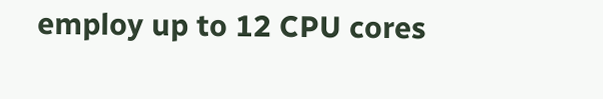employ up to 12 CPU cores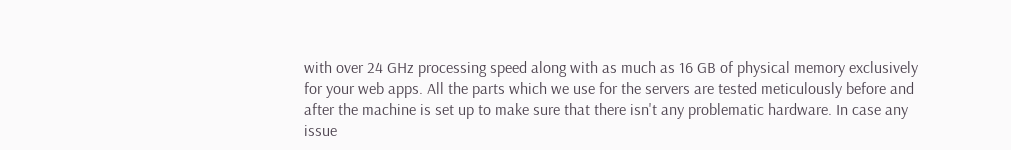with over 24 GHz processing speed along with as much as 16 GB of physical memory exclusively for your web apps. All the parts which we use for the servers are tested meticulously before and after the machine is set up to make sure that there isn't any problematic hardware. In case any issue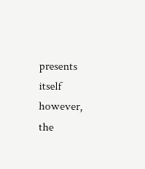presents itself however, the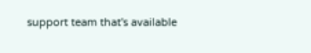support team that's available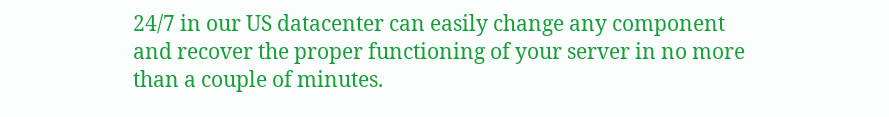24/7 in our US datacenter can easily change any component and recover the proper functioning of your server in no more than a couple of minutes.